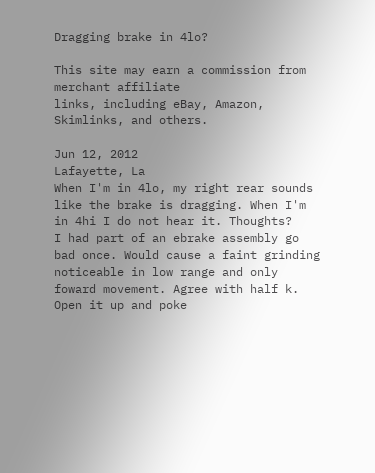Dragging brake in 4lo?

This site may earn a commission from merchant affiliate
links, including eBay, Amazon, Skimlinks, and others.

Jun 12, 2012
Lafayette, La
When I'm in 4lo, my right rear sounds like the brake is dragging. When I'm in 4hi I do not hear it. Thoughts?
I had part of an ebrake assembly go bad once. Would cause a faint grinding noticeable in low range and only foward movement. Agree with half k. Open it up and poke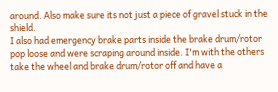around. Also make sure its not just a piece of gravel stuck in the shield.
I also had emergency brake parts inside the brake drum/rotor pop loose and were scraping around inside. I'm with the others take the wheel and brake drum/rotor off and have a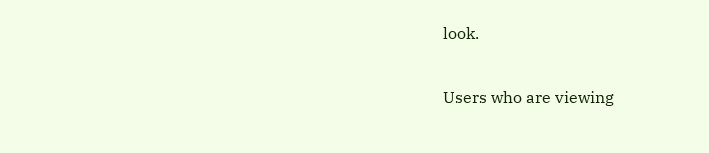look.

Users who are viewing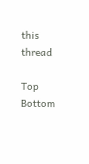this thread

Top Bottom